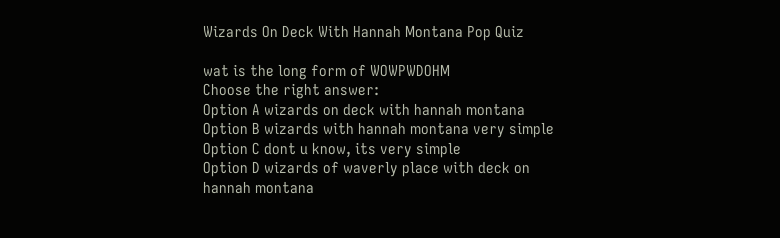Wizards On Deck With Hannah Montana Pop Quiz

wat is the long form of WOWPWDOHM
Choose the right answer:
Option A wizards on deck with hannah montana
Option B wizards with hannah montana very simple
Option C dont u know, its very simple
Option D wizards of waverly place with deck on hannah montana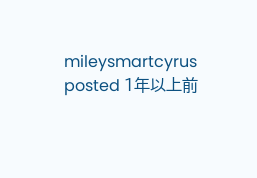mileysmartcyrus posted 1年以上前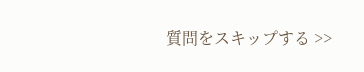質問をスキップする >>